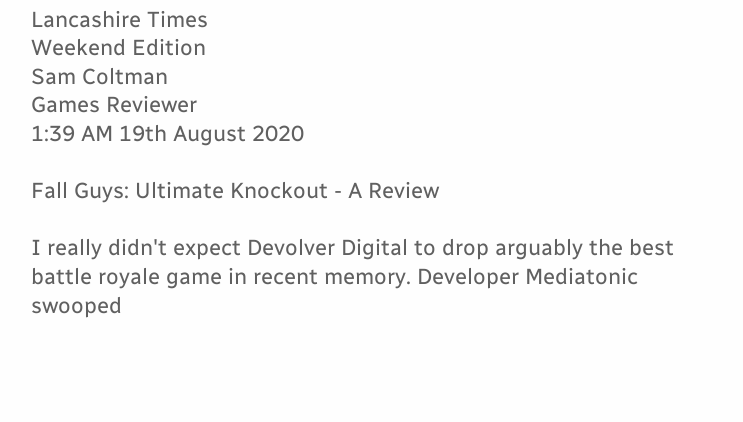Lancashire Times
Weekend Edition
Sam Coltman
Games Reviewer
1:39 AM 19th August 2020

Fall Guys: Ultimate Knockout - A Review

I really didn't expect Devolver Digital to drop arguably the best battle royale game in recent memory. Developer Mediatonic swooped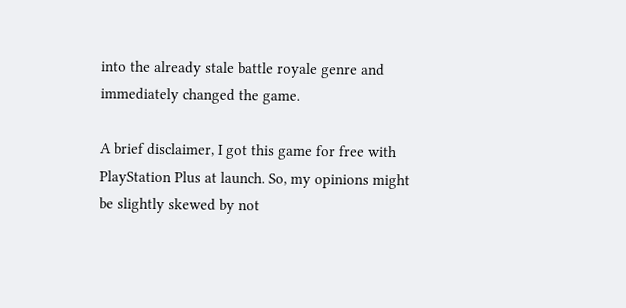into the already stale battle royale genre and immediately changed the game.

A brief disclaimer, I got this game for free with PlayStation Plus at launch. So, my opinions might be slightly skewed by not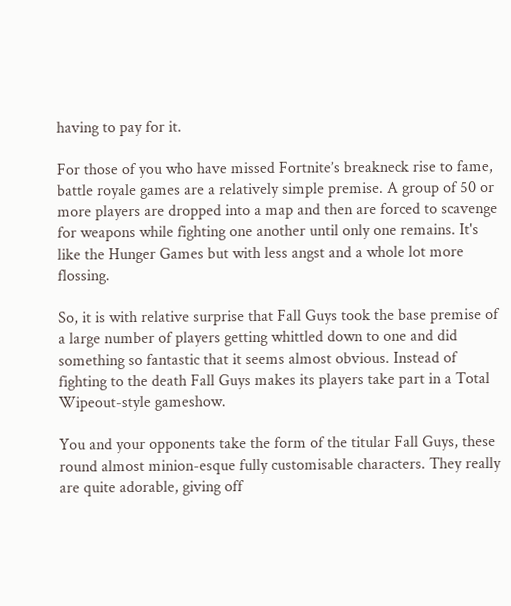having to pay for it.

For those of you who have missed Fortnite’s breakneck rise to fame, battle royale games are a relatively simple premise. A group of 50 or more players are dropped into a map and then are forced to scavenge for weapons while fighting one another until only one remains. It's like the Hunger Games but with less angst and a whole lot more flossing.

So, it is with relative surprise that Fall Guys took the base premise of a large number of players getting whittled down to one and did something so fantastic that it seems almost obvious. Instead of fighting to the death Fall Guys makes its players take part in a Total Wipeout-style gameshow.

You and your opponents take the form of the titular Fall Guys, these round almost minion-esque fully customisable characters. They really are quite adorable, giving off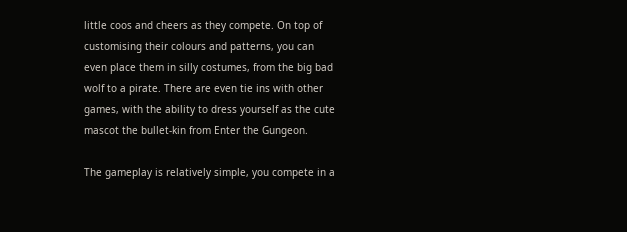little coos and cheers as they compete. On top of customising their colours and patterns, you can even place them in silly costumes, from the big bad wolf to a pirate. There are even tie ins with other games, with the ability to dress yourself as the cute mascot the bullet-kin from Enter the Gungeon.

The gameplay is relatively simple, you compete in a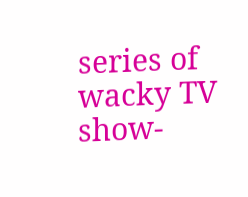series of wacky TV show-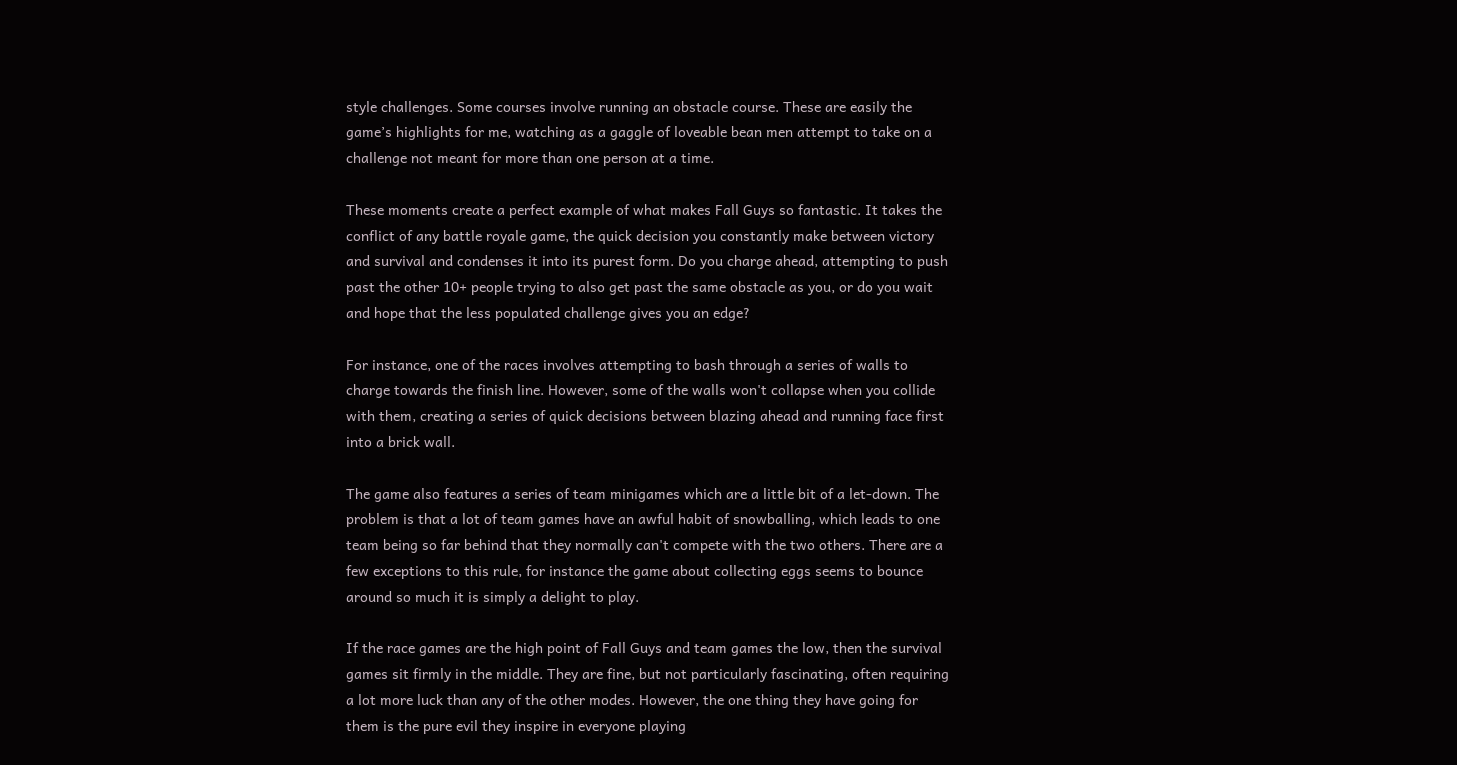style challenges. Some courses involve running an obstacle course. These are easily the game’s highlights for me, watching as a gaggle of loveable bean men attempt to take on a challenge not meant for more than one person at a time.

These moments create a perfect example of what makes Fall Guys so fantastic. It takes the conflict of any battle royale game, the quick decision you constantly make between victory and survival and condenses it into its purest form. Do you charge ahead, attempting to push past the other 10+ people trying to also get past the same obstacle as you, or do you wait and hope that the less populated challenge gives you an edge?

For instance, one of the races involves attempting to bash through a series of walls to charge towards the finish line. However, some of the walls won't collapse when you collide with them, creating a series of quick decisions between blazing ahead and running face first into a brick wall.

The game also features a series of team minigames which are a little bit of a let-down. The problem is that a lot of team games have an awful habit of snowballing, which leads to one team being so far behind that they normally can't compete with the two others. There are a few exceptions to this rule, for instance the game about collecting eggs seems to bounce around so much it is simply a delight to play.

If the race games are the high point of Fall Guys and team games the low, then the survival games sit firmly in the middle. They are fine, but not particularly fascinating, often requiring a lot more luck than any of the other modes. However, the one thing they have going for them is the pure evil they inspire in everyone playing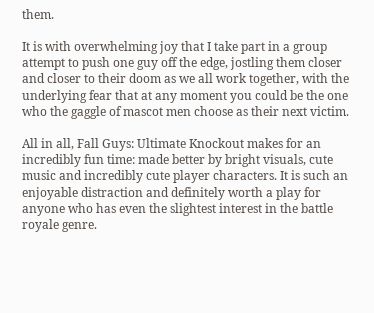them.

It is with overwhelming joy that I take part in a group attempt to push one guy off the edge, jostling them closer and closer to their doom as we all work together, with the underlying fear that at any moment you could be the one who the gaggle of mascot men choose as their next victim.

All in all, Fall Guys: Ultimate Knockout makes for an incredibly fun time: made better by bright visuals, cute music and incredibly cute player characters. It is such an enjoyable distraction and definitely worth a play for anyone who has even the slightest interest in the battle royale genre.